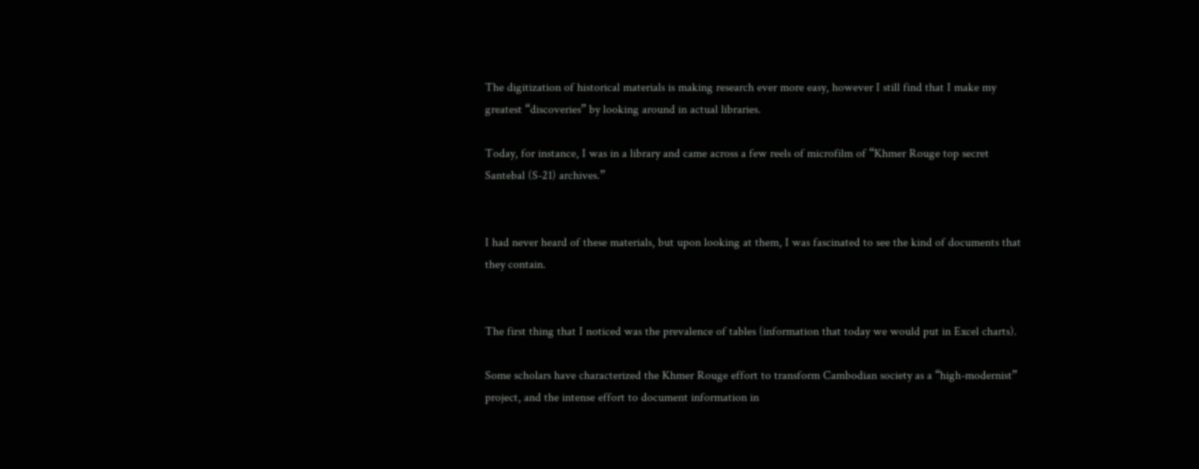The digitization of historical materials is making research ever more easy, however I still find that I make my greatest “discoveries” by looking around in actual libraries.

Today, for instance, I was in a library and came across a few reels of microfilm of “Khmer Rouge top secret Santebal (S-21) archives.”


I had never heard of these materials, but upon looking at them, I was fascinated to see the kind of documents that they contain.


The first thing that I noticed was the prevalence of tables (information that today we would put in Excel charts).

Some scholars have characterized the Khmer Rouge effort to transform Cambodian society as a “high-modernist” project, and the intense effort to document information in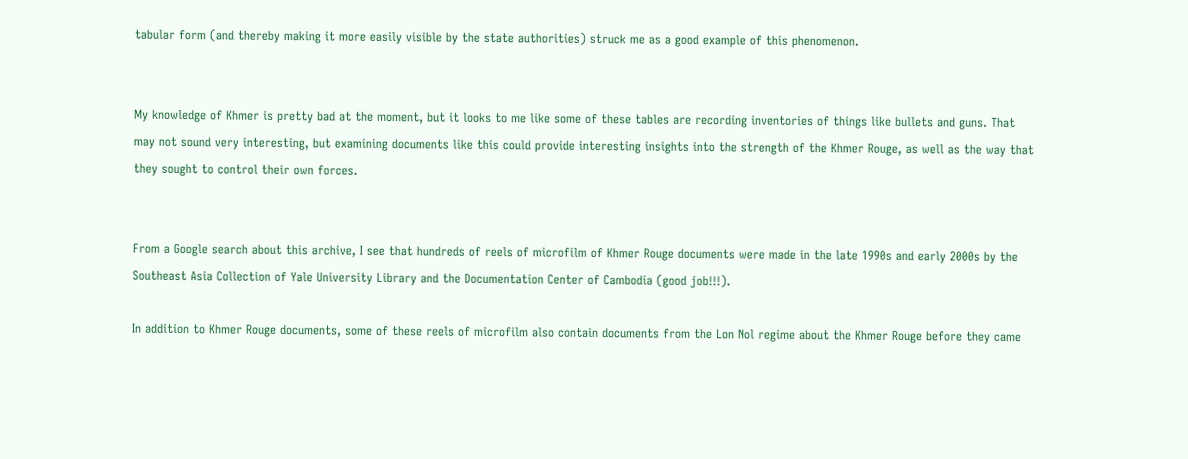tabular form (and thereby making it more easily visible by the state authorities) struck me as a good example of this phenomenon.


My knowledge of Khmer is pretty bad at the moment, but it looks to me like some of these tables are recording inventories of things like bullets and guns. That may not sound very interesting, but examining documents like this could provide interesting insights into the strength of the Khmer Rouge, as well as the way that they sought to control their own forces.


From a Google search about this archive, I see that hundreds of reels of microfilm of Khmer Rouge documents were made in the late 1990s and early 2000s by the Southeast Asia Collection of Yale University Library and the Documentation Center of Cambodia (good job!!!).

In addition to Khmer Rouge documents, some of these reels of microfilm also contain documents from the Lon Nol regime about the Khmer Rouge before they came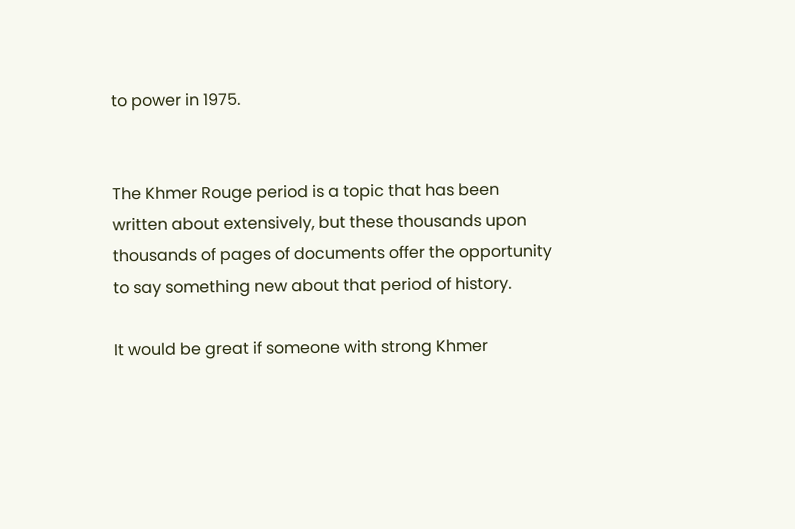to power in 1975.


The Khmer Rouge period is a topic that has been written about extensively, but these thousands upon thousands of pages of documents offer the opportunity to say something new about that period of history.

It would be great if someone with strong Khmer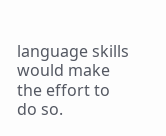language skills would make the effort to do so.